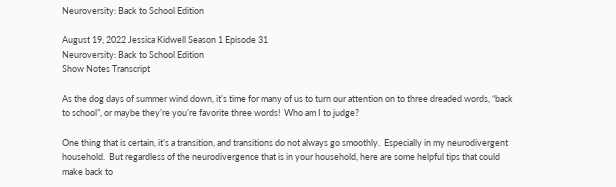Neuroversity: Back to School Edition

August 19, 2022 Jessica Kidwell Season 1 Episode 31
Neuroversity: Back to School Edition
Show Notes Transcript

As the dog days of summer wind down, it’s time for many of us to turn our attention on to three dreaded words, “back to school”, or maybe they’re you’re favorite three words!  Who am I to judge?

One thing that is certain, it’s a transition, and transitions do not always go smoothly.  Especially in my neurodivergent household.  But regardless of the neurodivergence that is in your household, here are some helpful tips that could make back to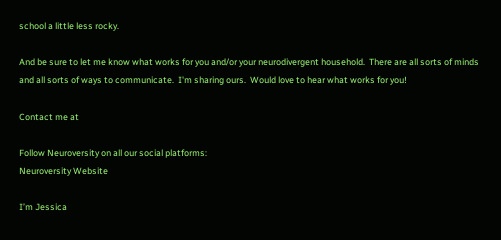school a little less rocky.

And be sure to let me know what works for you and/or your neurodivergent household.  There are all sorts of minds and all sorts of ways to communicate.  I'm sharing ours.  Would love to hear what works for you!

Contact me at

Follow Neuroversity on all our social platforms:
Neuroversity Website

I’m Jessica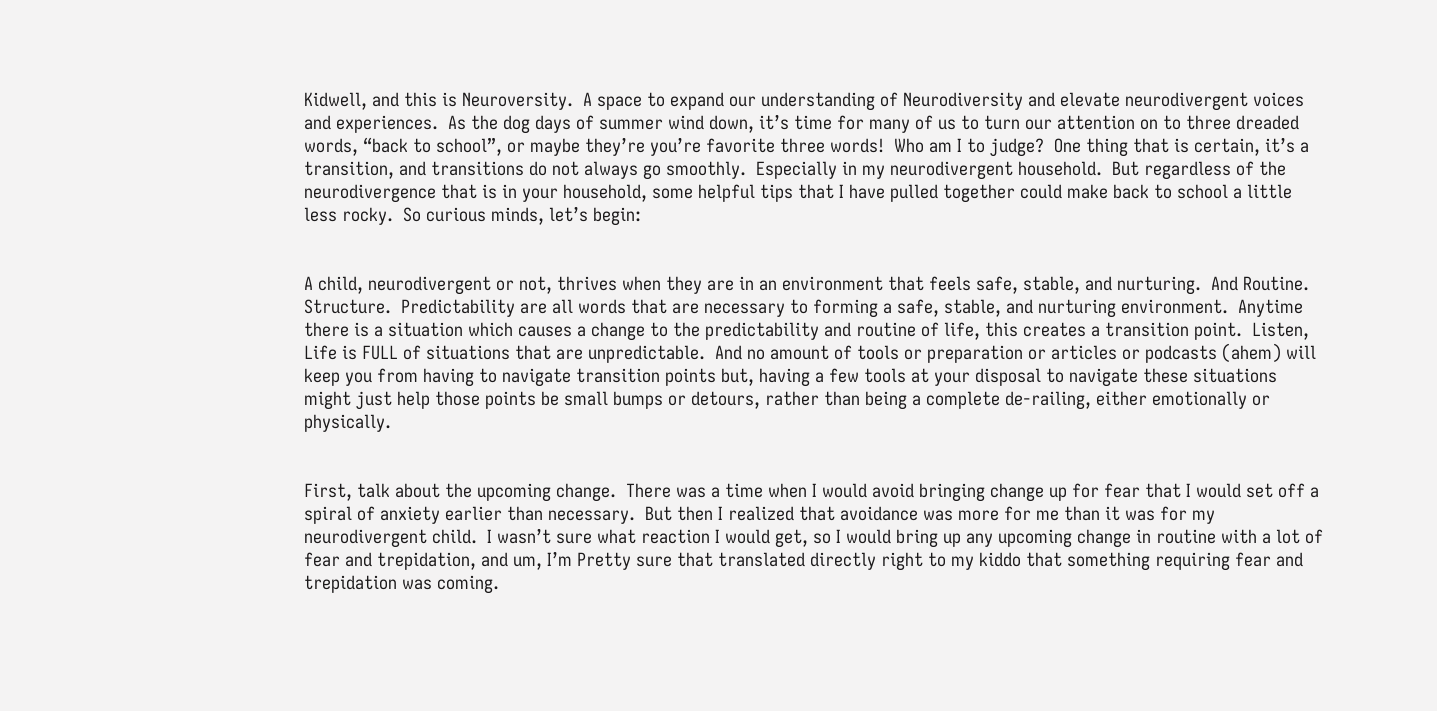Kidwell, and this is Neuroversity.  A space to expand our understanding of Neurodiversity and elevate neurodivergent voices and experiences.  As the dog days of summer wind down, it’s time for many of us to turn our attention on to three dreaded words, “back to school”, or maybe they’re you’re favorite three words!  Who am I to judge?  One thing that is certain, it’s a transition, and transitions do not always go smoothly.  Especially in my neurodivergent household.  But regardless of the neurodivergence that is in your household, some helpful tips that I have pulled together could make back to school a little less rocky.  So curious minds, let’s begin:


A child, neurodivergent or not, thrives when they are in an environment that feels safe, stable, and nurturing.  And Routine.  Structure.  Predictability are all words that are necessary to forming a safe, stable, and nurturing environment.  Anytime there is a situation which causes a change to the predictability and routine of life, this creates a transition point.  Listen, Life is FULL of situations that are unpredictable.  And no amount of tools or preparation or articles or podcasts (ahem) will keep you from having to navigate transition points but, having a few tools at your disposal to navigate these situations might just help those points be small bumps or detours, rather than being a complete de-railing, either emotionally or physically.


First, talk about the upcoming change.  There was a time when I would avoid bringing change up for fear that I would set off a spiral of anxiety earlier than necessary.  But then I realized that avoidance was more for me than it was for my neurodivergent child.  I wasn’t sure what reaction I would get, so I would bring up any upcoming change in routine with a lot of fear and trepidation, and um, I’m Pretty sure that translated directly right to my kiddo that something requiring fear and trepidation was coming.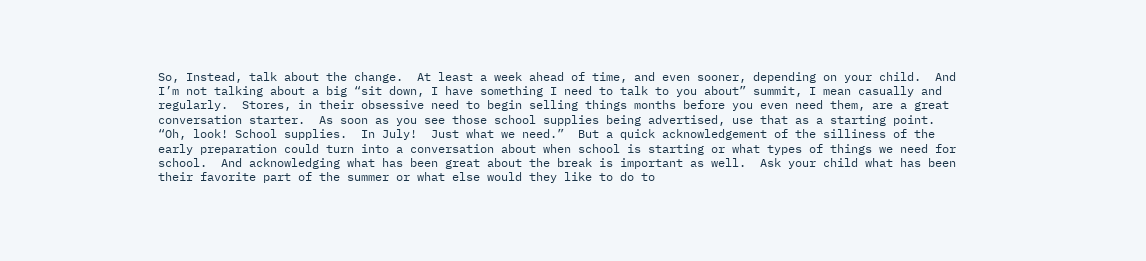So, Instead, talk about the change.  At least a week ahead of time, and even sooner, depending on your child.  And I’m not talking about a big “sit down, I have something I need to talk to you about” summit, I mean casually and regularly.  Stores, in their obsessive need to begin selling things months before you even need them, are a great conversation starter.  As soon as you see those school supplies being advertised, use that as a starting point.  “Oh, look! School supplies.  In July!  Just what we need.”  But a quick acknowledgement of the silliness of the early preparation could turn into a conversation about when school is starting or what types of things we need for school.  And acknowledging what has been great about the break is important as well.  Ask your child what has been their favorite part of the summer or what else would they like to do to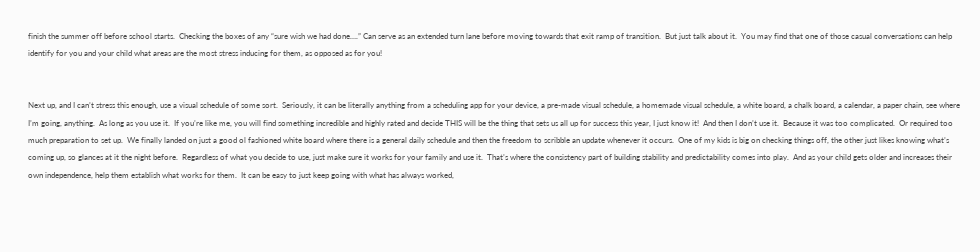finish the summer off before school starts.  Checking the boxes of any “sure wish we had done….” Can serve as an extended turn lane before moving towards that exit ramp of transition.  But just talk about it.  You may find that one of those casual conversations can help identify for you and your child what areas are the most stress inducing for them, as opposed as for you!


Next up, and I can’t stress this enough, use a visual schedule of some sort.  Seriously, it can be literally anything from a scheduling app for your device, a pre-made visual schedule, a homemade visual schedule, a white board, a chalk board, a calendar, a paper chain, see where I’m going, anything.  As long as you use it.  If you’re like me, you will find something incredible and highly rated and decide THIS will be the thing that sets us all up for success this year, I just know it!  And then I don’t use it.  Because it was too complicated.  Or required too much preparation to set up.  We finally landed on just a good ol fashioned white board where there is a general daily schedule and then the freedom to scribble an update whenever it occurs.  One of my kids is big on checking things off, the other just likes knowing what’s coming up, so glances at it the night before.  Regardless of what you decide to use, just make sure it works for your family and use it.  That’s where the consistency part of building stability and predictability comes into play.  And as your child gets older and increases their own independence, help them establish what works for them.  It can be easy to just keep going with what has always worked,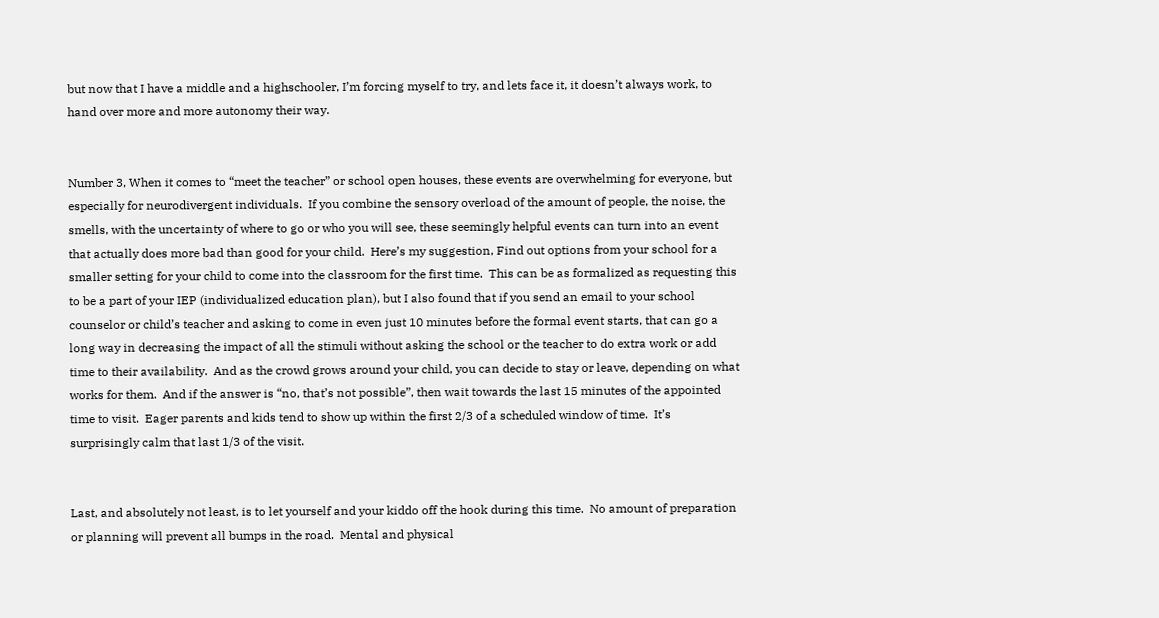but now that I have a middle and a highschooler, I’m forcing myself to try, and lets face it, it doesn’t always work, to hand over more and more autonomy their way.


Number 3, When it comes to “meet the teacher” or school open houses, these events are overwhelming for everyone, but especially for neurodivergent individuals.  If you combine the sensory overload of the amount of people, the noise, the smells, with the uncertainty of where to go or who you will see, these seemingly helpful events can turn into an event that actually does more bad than good for your child.  Here’s my suggestion, Find out options from your school for a smaller setting for your child to come into the classroom for the first time.  This can be as formalized as requesting this to be a part of your IEP (individualized education plan), but I also found that if you send an email to your school counselor or child’s teacher and asking to come in even just 10 minutes before the formal event starts, that can go a long way in decreasing the impact of all the stimuli without asking the school or the teacher to do extra work or add time to their availability.  And as the crowd grows around your child, you can decide to stay or leave, depending on what works for them.  And if the answer is “no, that’s not possible”, then wait towards the last 15 minutes of the appointed time to visit.  Eager parents and kids tend to show up within the first 2/3 of a scheduled window of time.  It’s surprisingly calm that last 1/3 of the visit.


Last, and absolutely not least, is to let yourself and your kiddo off the hook during this time.  No amount of preparation or planning will prevent all bumps in the road.  Mental and physical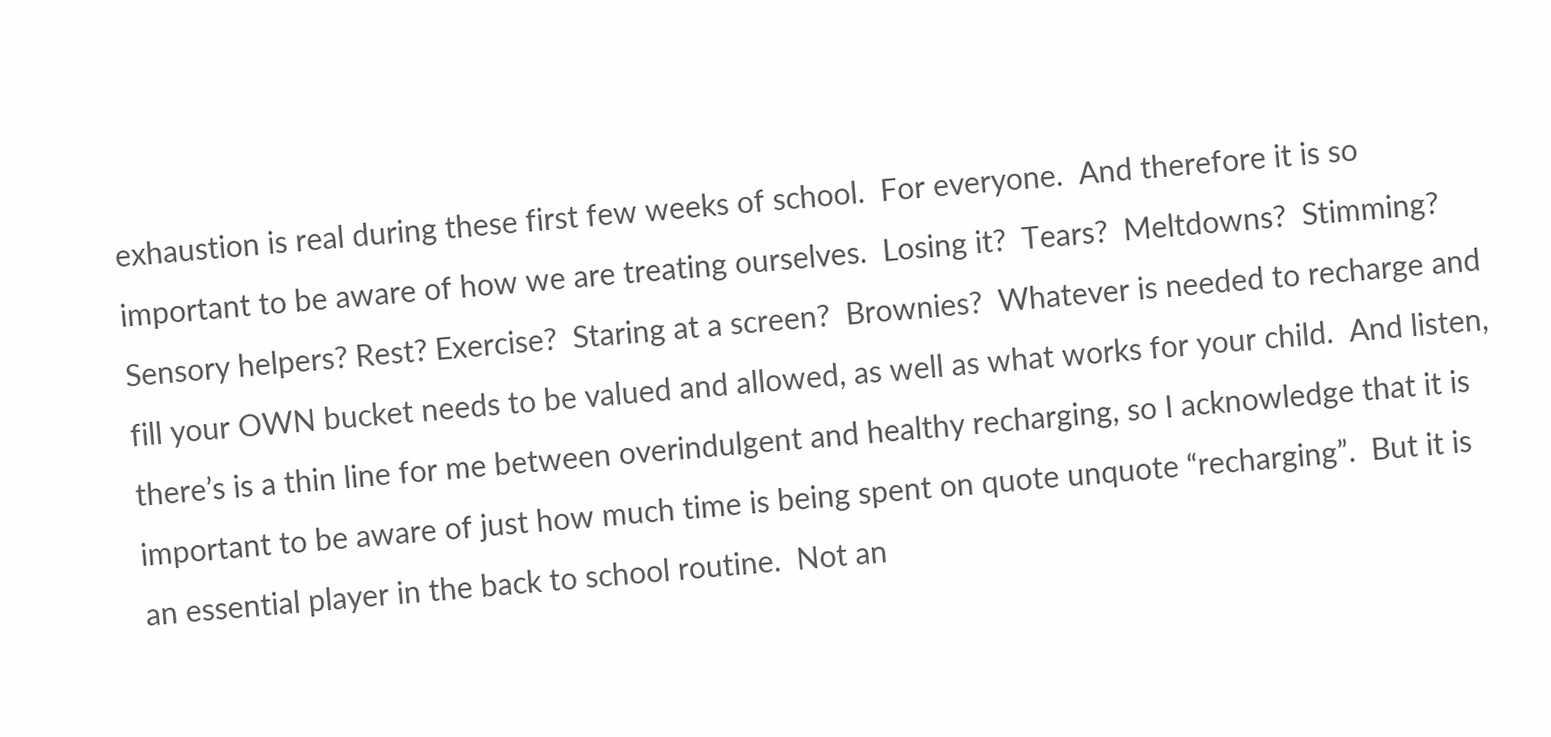exhaustion is real during these first few weeks of school.  For everyone.  And therefore it is so important to be aware of how we are treating ourselves.  Losing it?  Tears?  Meltdowns?  Stimming? Sensory helpers? Rest? Exercise?  Staring at a screen?  Brownies?  Whatever is needed to recharge and fill your OWN bucket needs to be valued and allowed, as well as what works for your child.  And listen, there’s is a thin line for me between overindulgent and healthy recharging, so I acknowledge that it is important to be aware of just how much time is being spent on quote unquote “recharging”.  But it is an essential player in the back to school routine.  Not an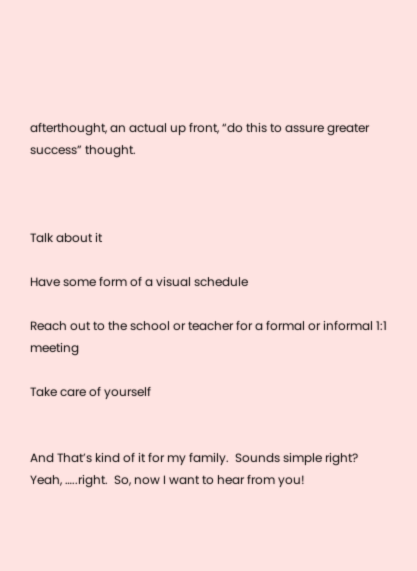afterthought, an actual up front, “do this to assure greater success” thought.



Talk about it

Have some form of a visual schedule

Reach out to the school or teacher for a formal or informal 1:1 meeting

Take care of yourself


And That’s kind of it for my family.  Sounds simple right?  Yeah, …..right.  So, now I want to hear from you!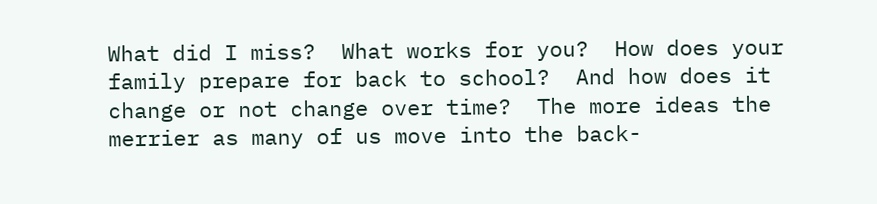What did I miss?  What works for you?  How does your family prepare for back to school?  And how does it change or not change over time?  The more ideas the merrier as many of us move into the back-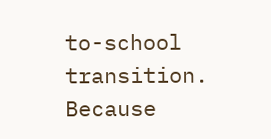to-school transition.  Because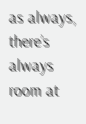as always, there’s always room at